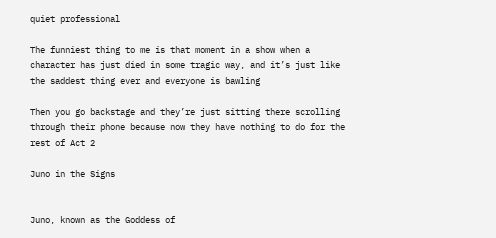quiet professional

The funniest thing to me is that moment in a show when a character has just died in some tragic way, and it’s just like the saddest thing ever and everyone is bawling

Then you go backstage and they’re just sitting there scrolling through their phone because now they have nothing to do for the rest of Act 2

Juno in the Signs


Juno, known as the Goddess of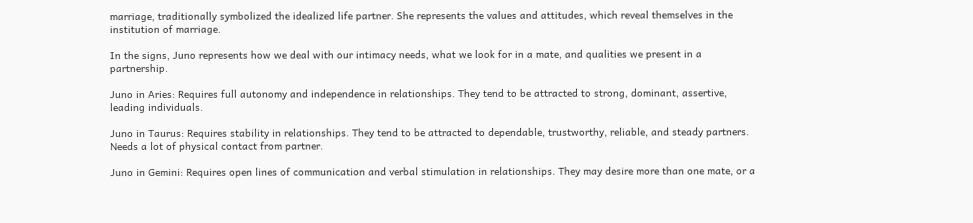marriage, traditionally symbolized the idealized life partner. She represents the values and attitudes, which reveal themselves in the institution of marriage.

In the signs, Juno represents how we deal with our intimacy needs, what we look for in a mate, and qualities we present in a partnership.

Juno in Aries: Requires full autonomy and independence in relationships. They tend to be attracted to strong, dominant, assertive, leading individuals.

Juno in Taurus: Requires stability in relationships. They tend to be attracted to dependable, trustworthy, reliable, and steady partners. Needs a lot of physical contact from partner.

Juno in Gemini: Requires open lines of communication and verbal stimulation in relationships. They may desire more than one mate, or a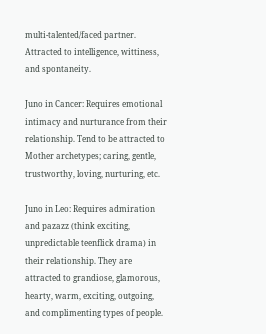multi-talented/faced partner. Attracted to intelligence, wittiness, and spontaneity.

Juno in Cancer: Requires emotional intimacy and nurturance from their relationship. Tend to be attracted to Mother archetypes; caring, gentle, trustworthy, loving, nurturing, etc.

Juno in Leo: Requires admiration and pazazz (think exciting, unpredictable teenflick drama) in their relationship. They are attracted to grandiose, glamorous, hearty, warm, exciting, outgoing, and complimenting types of people.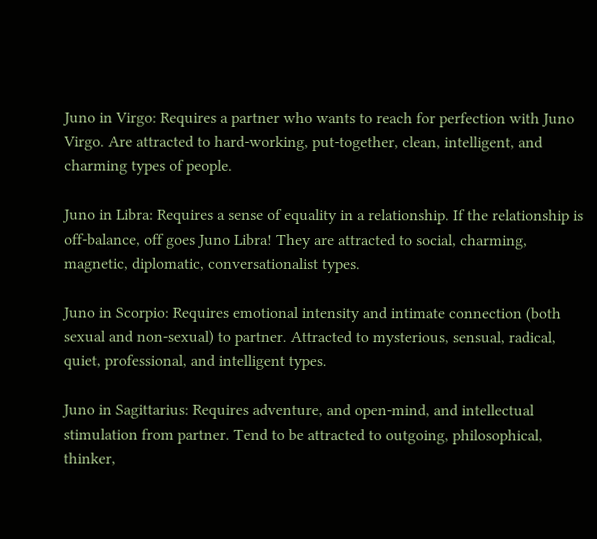Juno in Virgo: Requires a partner who wants to reach for perfection with Juno Virgo. Are attracted to hard-working, put-together, clean, intelligent, and charming types of people.

Juno in Libra: Requires a sense of equality in a relationship. If the relationship is off-balance, off goes Juno Libra! They are attracted to social, charming, magnetic, diplomatic, conversationalist types.

Juno in Scorpio: Requires emotional intensity and intimate connection (both sexual and non-sexual) to partner. Attracted to mysterious, sensual, radical, quiet, professional, and intelligent types.

Juno in Sagittarius: Requires adventure, and open-mind, and intellectual stimulation from partner. Tend to be attracted to outgoing, philosophical, thinker,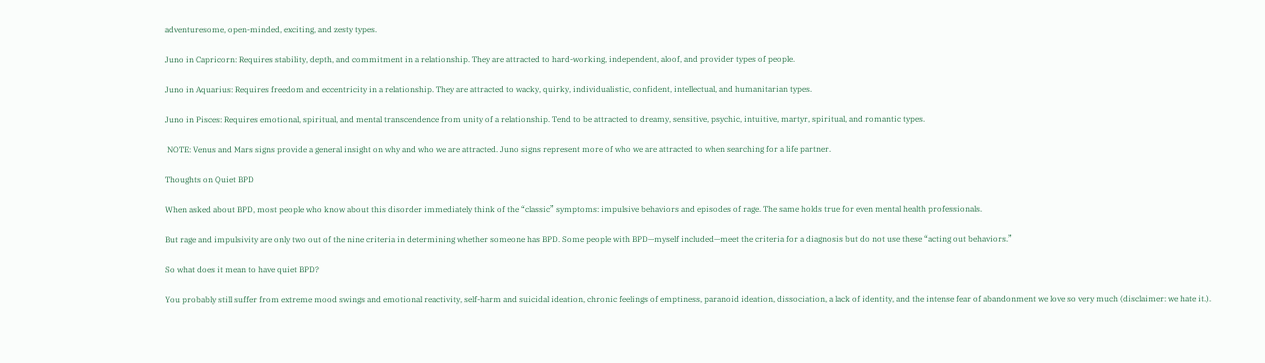adventuresome, open-minded, exciting, and zesty types.

Juno in Capricorn: Requires stability, depth, and commitment in a relationship. They are attracted to hard-working, independent, aloof, and provider types of people.

Juno in Aquarius: Requires freedom and eccentricity in a relationship. They are attracted to wacky, quirky, individualistic, confident, intellectual, and humanitarian types.

Juno in Pisces: Requires emotional, spiritual, and mental transcendence from unity of a relationship. Tend to be attracted to dreamy, sensitive, psychic, intuitive, martyr, spiritual, and romantic types.

 NOTE: Venus and Mars signs provide a general insight on why and who we are attracted. Juno signs represent more of who we are attracted to when searching for a life partner.

Thoughts on Quiet BPD

When asked about BPD, most people who know about this disorder immediately think of the “classic” symptoms: impulsive behaviors and episodes of rage. The same holds true for even mental health professionals.

But rage and impulsivity are only two out of the nine criteria in determining whether someone has BPD. Some people with BPD—myself included—meet the criteria for a diagnosis but do not use these “acting out behaviors.”

So what does it mean to have quiet BPD?

You probably still suffer from extreme mood swings and emotional reactivity, self-harm and suicidal ideation, chronic feelings of emptiness, paranoid ideation, dissociation, a lack of identity, and the intense fear of abandonment we love so very much (disclaimer: we hate it.).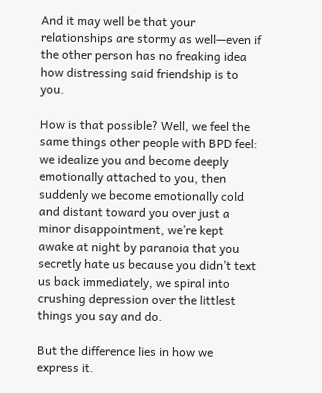And it may well be that your relationships are stormy as well—even if the other person has no freaking idea how distressing said friendship is to you.

How is that possible? Well, we feel the same things other people with BPD feel: we idealize you and become deeply emotionally attached to you, then suddenly we become emotionally cold and distant toward you over just a minor disappointment, we’re kept awake at night by paranoia that you secretly hate us because you didn’t text us back immediately, we spiral into crushing depression over the littlest things you say and do.

But the difference lies in how we express it.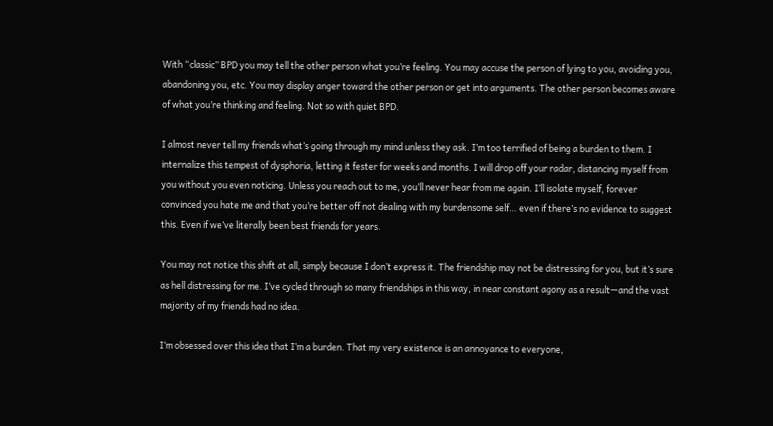With “classic” BPD you may tell the other person what you’re feeling. You may accuse the person of lying to you, avoiding you, abandoning you, etc. You may display anger toward the other person or get into arguments. The other person becomes aware of what you’re thinking and feeling. Not so with quiet BPD.

I almost never tell my friends what’s going through my mind unless they ask. I’m too terrified of being a burden to them. I internalize this tempest of dysphoria, letting it fester for weeks and months. I will drop off your radar, distancing myself from you without you even noticing. Unless you reach out to me, you’ll never hear from me again. I’ll isolate myself, forever convinced you hate me and that you’re better off not dealing with my burdensome self… even if there’s no evidence to suggest this. Even if we’ve literally been best friends for years.

You may not notice this shift at all, simply because I don’t express it. The friendship may not be distressing for you, but it’s sure as hell distressing for me. I’ve cycled through so many friendships in this way, in near constant agony as a result—and the vast majority of my friends had no idea.

I’m obsessed over this idea that I’m a burden. That my very existence is an annoyance to everyone,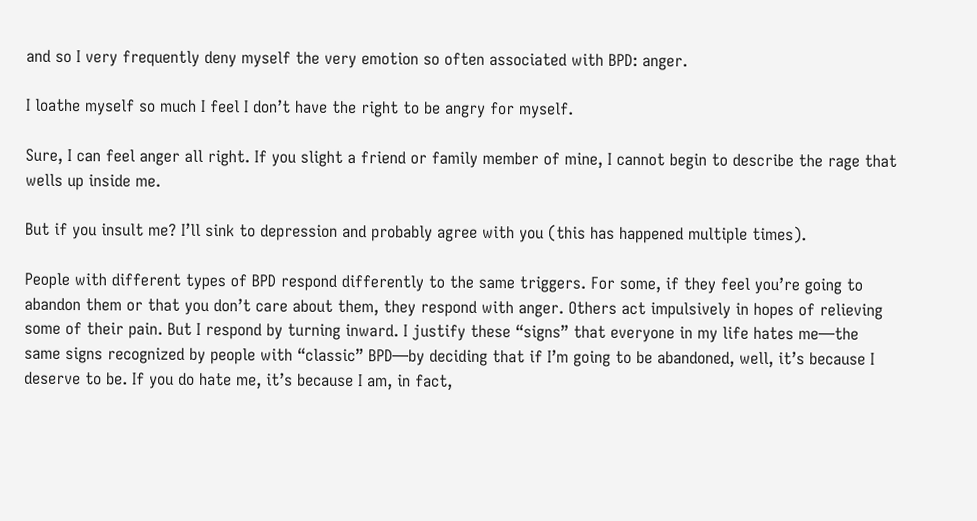and so I very frequently deny myself the very emotion so often associated with BPD: anger.

I loathe myself so much I feel I don’t have the right to be angry for myself.

Sure, I can feel anger all right. If you slight a friend or family member of mine, I cannot begin to describe the rage that wells up inside me.

But if you insult me? I’ll sink to depression and probably agree with you (this has happened multiple times).

People with different types of BPD respond differently to the same triggers. For some, if they feel you’re going to abandon them or that you don’t care about them, they respond with anger. Others act impulsively in hopes of relieving some of their pain. But I respond by turning inward. I justify these “signs” that everyone in my life hates me—the same signs recognized by people with “classic” BPD—by deciding that if I’m going to be abandoned, well, it’s because I deserve to be. If you do hate me, it’s because I am, in fact,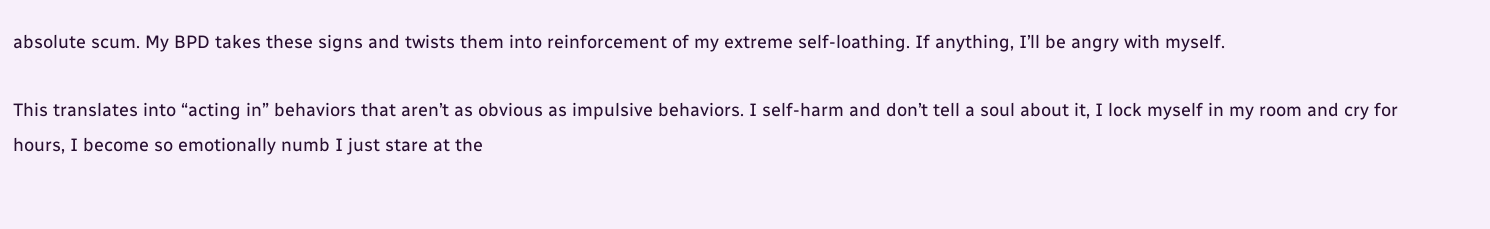absolute scum. My BPD takes these signs and twists them into reinforcement of my extreme self-loathing. If anything, I’ll be angry with myself.

This translates into “acting in” behaviors that aren’t as obvious as impulsive behaviors. I self-harm and don’t tell a soul about it, I lock myself in my room and cry for hours, I become so emotionally numb I just stare at the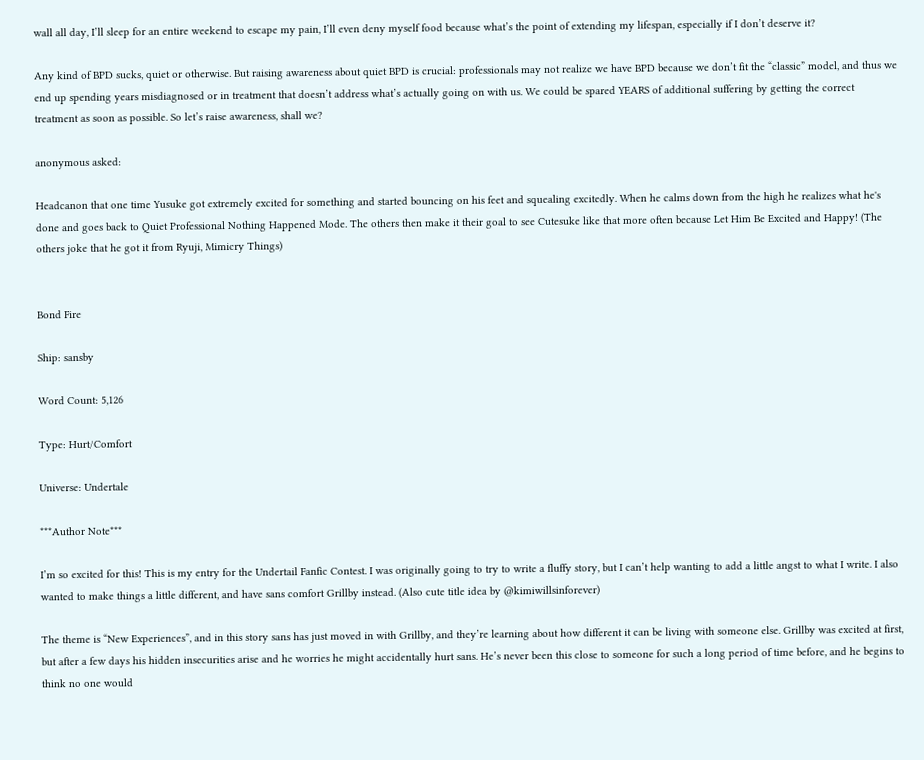wall all day, I’ll sleep for an entire weekend to escape my pain, I’ll even deny myself food because what’s the point of extending my lifespan, especially if I don’t deserve it?

Any kind of BPD sucks, quiet or otherwise. But raising awareness about quiet BPD is crucial: professionals may not realize we have BPD because we don’t fit the “classic” model, and thus we end up spending years misdiagnosed or in treatment that doesn’t address what’s actually going on with us. We could be spared YEARS of additional suffering by getting the correct treatment as soon as possible. So let’s raise awareness, shall we?

anonymous asked:

Headcanon that one time Yusuke got extremely excited for something and started bouncing on his feet and squealing excitedly. When he calms down from the high he realizes what he's done and goes back to Quiet Professional Nothing Happened Mode. The others then make it their goal to see Cutesuke like that more often because Let Him Be Excited and Happy! (The others joke that he got it from Ryuji, Mimicry Things)


Bond Fire

Ship: sansby

Word Count: 5,126

Type: Hurt/Comfort

Universe: Undertale

***Author Note***

I’m so excited for this! This is my entry for the Undertail Fanfic Contest. I was originally going to try to write a fluffy story, but I can’t help wanting to add a little angst to what I write. I also wanted to make things a little different, and have sans comfort Grillby instead. (Also cute title idea by @kimiwillsinforever)

The theme is “New Experiences”, and in this story sans has just moved in with Grillby, and they’re learning about how different it can be living with someone else. Grillby was excited at first, but after a few days his hidden insecurities arise and he worries he might accidentally hurt sans. He’s never been this close to someone for such a long period of time before, and he begins to think no one would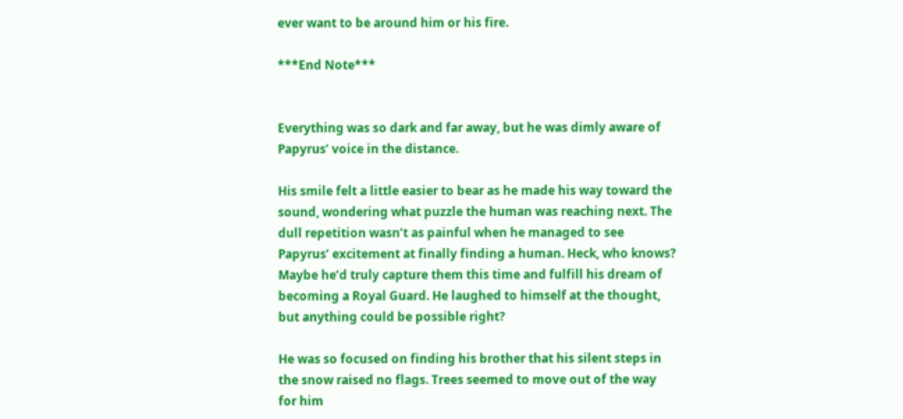ever want to be around him or his fire.

***End Note***


Everything was so dark and far away, but he was dimly aware of Papyrus’ voice in the distance.

His smile felt a little easier to bear as he made his way toward the sound, wondering what puzzle the human was reaching next. The dull repetition wasn’t as painful when he managed to see Papyrus’ excitement at finally finding a human. Heck, who knows? Maybe he’d truly capture them this time and fulfill his dream of becoming a Royal Guard. He laughed to himself at the thought, but anything could be possible right?

He was so focused on finding his brother that his silent steps in the snow raised no flags. Trees seemed to move out of the way for him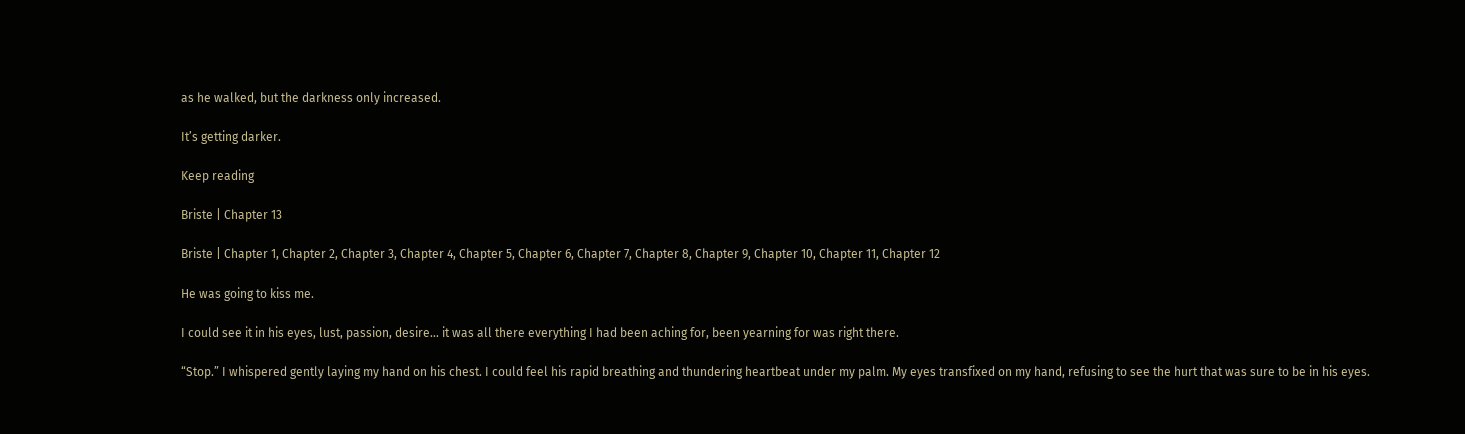as he walked, but the darkness only increased.

It’s getting darker.

Keep reading

Briste | Chapter 13

Briste | Chapter 1, Chapter 2, Chapter 3, Chapter 4, Chapter 5, Chapter 6, Chapter 7, Chapter 8, Chapter 9, Chapter 10, Chapter 11, Chapter 12

He was going to kiss me.

I could see it in his eyes, lust, passion, desire… it was all there everything I had been aching for, been yearning for was right there.

“Stop.” I whispered gently laying my hand on his chest. I could feel his rapid breathing and thundering heartbeat under my palm. My eyes transfixed on my hand, refusing to see the hurt that was sure to be in his eyes.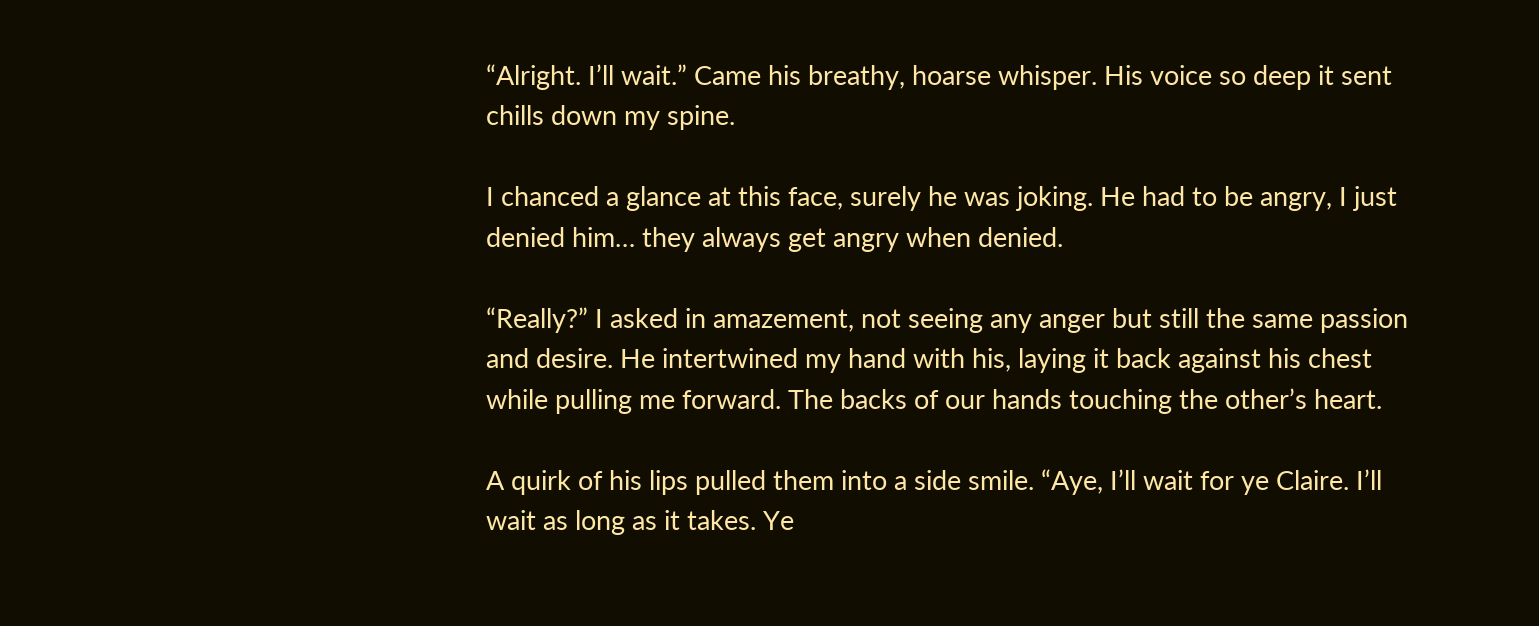“Alright. I’ll wait.” Came his breathy, hoarse whisper. His voice so deep it sent chills down my spine.

I chanced a glance at this face, surely he was joking. He had to be angry, I just denied him… they always get angry when denied.

“Really?” I asked in amazement, not seeing any anger but still the same passion and desire. He intertwined my hand with his, laying it back against his chest while pulling me forward. The backs of our hands touching the other’s heart.

A quirk of his lips pulled them into a side smile. “Aye, I’ll wait for ye Claire. I’ll wait as long as it takes. Ye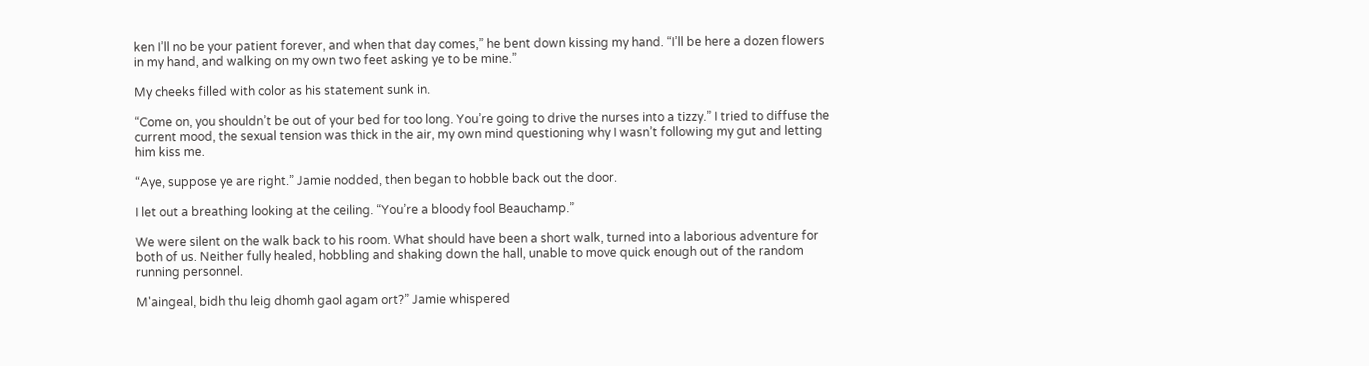ken I’ll no be your patient forever, and when that day comes,” he bent down kissing my hand. “I’ll be here a dozen flowers in my hand, and walking on my own two feet asking ye to be mine.”

My cheeks filled with color as his statement sunk in.

“Come on, you shouldn’t be out of your bed for too long. You’re going to drive the nurses into a tizzy.” I tried to diffuse the current mood, the sexual tension was thick in the air, my own mind questioning why I wasn’t following my gut and letting him kiss me.

“Aye, suppose ye are right.” Jamie nodded, then began to hobble back out the door.

I let out a breathing looking at the ceiling. “You’re a bloody fool Beauchamp.”

We were silent on the walk back to his room. What should have been a short walk, turned into a laborious adventure for both of us. Neither fully healed, hobbling and shaking down the hall, unable to move quick enough out of the random running personnel.

M'aingeal, bidh thu leig dhomh gaol agam ort?” Jamie whispered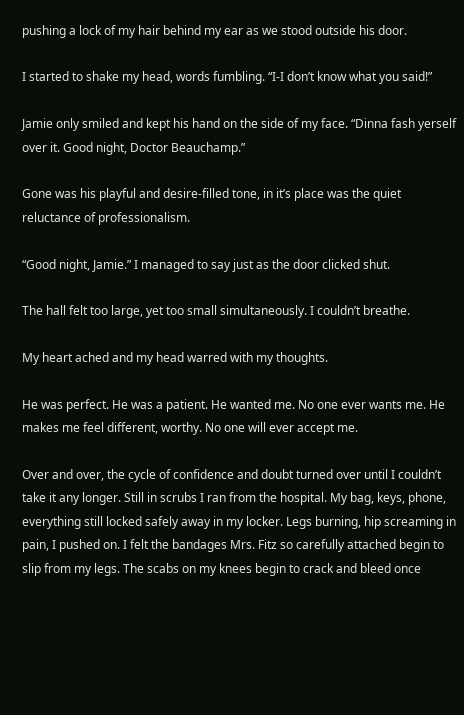pushing a lock of my hair behind my ear as we stood outside his door.

I started to shake my head, words fumbling. “I-I don’t know what you said!”

Jamie only smiled and kept his hand on the side of my face. “Dinna fash yerself over it. Good night, Doctor Beauchamp.”

Gone was his playful and desire-filled tone, in it’s place was the quiet reluctance of professionalism.

“Good night, Jamie.” I managed to say just as the door clicked shut.

The hall felt too large, yet too small simultaneously. I couldn’t breathe.

My heart ached and my head warred with my thoughts.

He was perfect. He was a patient. He wanted me. No one ever wants me. He makes me feel different, worthy. No one will ever accept me.

Over and over, the cycle of confidence and doubt turned over until I couldn’t take it any longer. Still in scrubs I ran from the hospital. My bag, keys, phone, everything still locked safely away in my locker. Legs burning, hip screaming in pain, I pushed on. I felt the bandages Mrs. Fitz so carefully attached begin to slip from my legs. The scabs on my knees begin to crack and bleed once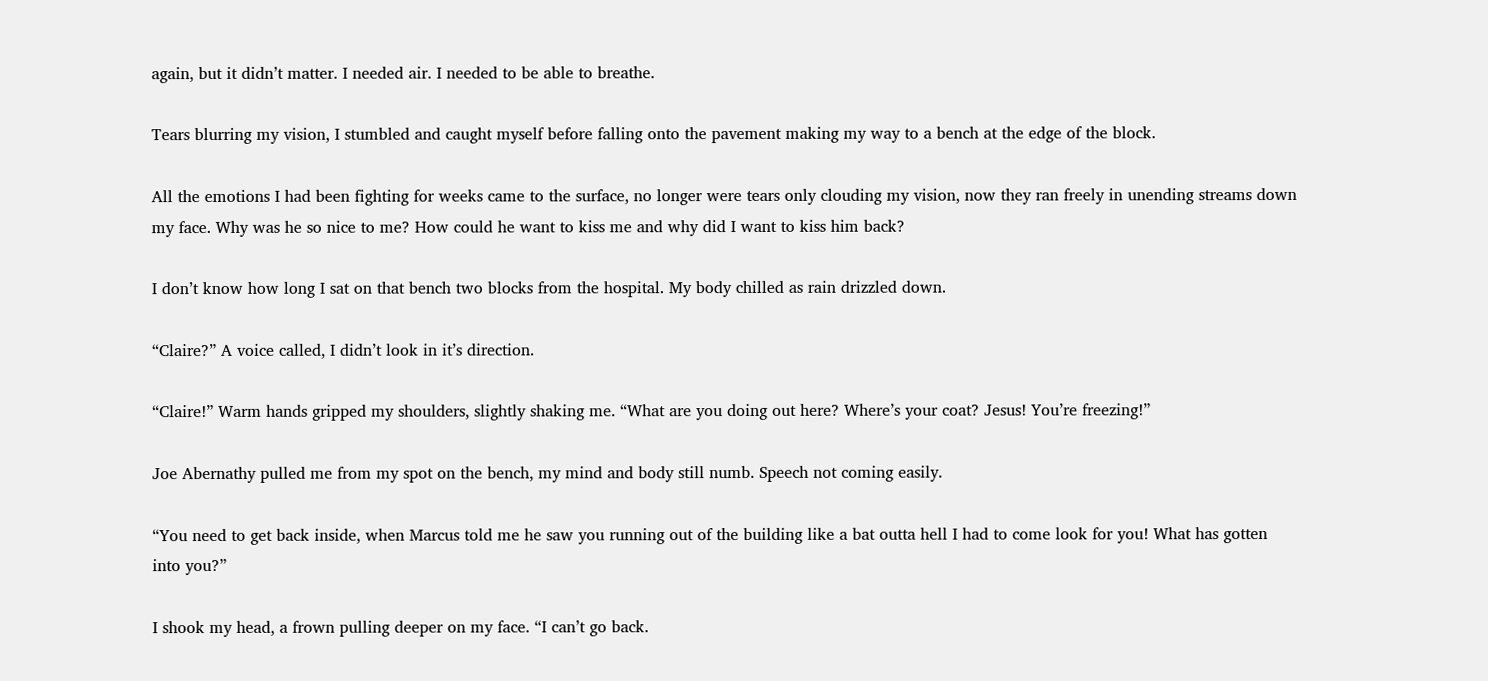again, but it didn’t matter. I needed air. I needed to be able to breathe.

Tears blurring my vision, I stumbled and caught myself before falling onto the pavement making my way to a bench at the edge of the block.

All the emotions I had been fighting for weeks came to the surface, no longer were tears only clouding my vision, now they ran freely in unending streams down my face. Why was he so nice to me? How could he want to kiss me and why did I want to kiss him back?

I don’t know how long I sat on that bench two blocks from the hospital. My body chilled as rain drizzled down.

“Claire?” A voice called, I didn’t look in it’s direction.

“Claire!” Warm hands gripped my shoulders, slightly shaking me. “What are you doing out here? Where’s your coat? Jesus! You’re freezing!”

Joe Abernathy pulled me from my spot on the bench, my mind and body still numb. Speech not coming easily.

“You need to get back inside, when Marcus told me he saw you running out of the building like a bat outta hell I had to come look for you! What has gotten into you?”

I shook my head, a frown pulling deeper on my face. “I can’t go back.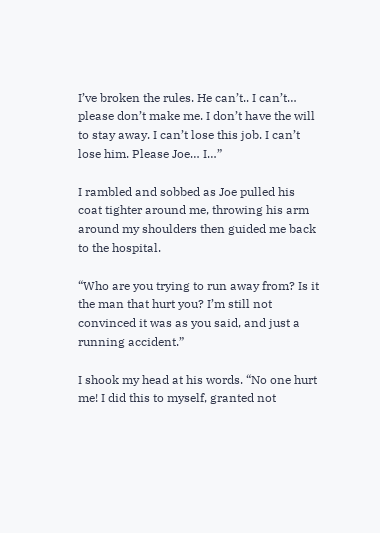I’ve broken the rules. He can’t.. I can’t… please don’t make me. I don’t have the will to stay away. I can’t lose this job. I can’t lose him. Please Joe… I…”

I rambled and sobbed as Joe pulled his coat tighter around me, throwing his arm around my shoulders then guided me back to the hospital.

“Who are you trying to run away from? Is it the man that hurt you? I’m still not convinced it was as you said, and just a running accident.”

I shook my head at his words. “No one hurt me! I did this to myself, granted not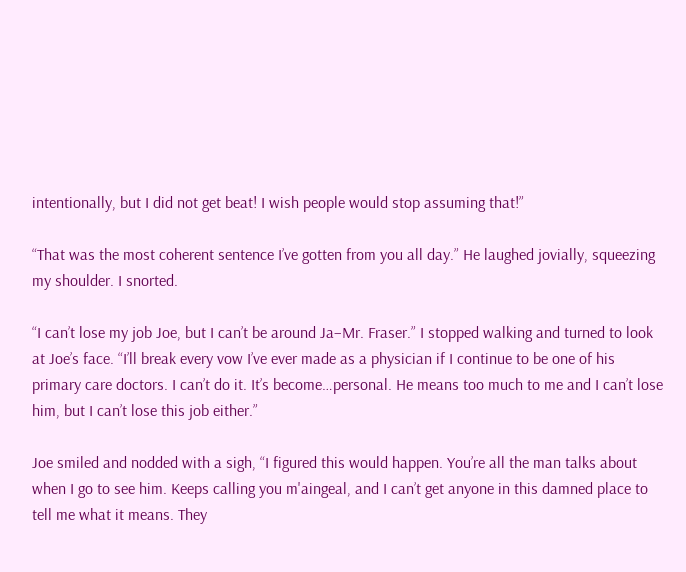intentionally, but I did not get beat! I wish people would stop assuming that!”

“That was the most coherent sentence I’ve gotten from you all day.” He laughed jovially, squeezing my shoulder. I snorted.

“I can’t lose my job Joe, but I can’t be around Ja–Mr. Fraser.” I stopped walking and turned to look at Joe’s face. “I’ll break every vow I’ve ever made as a physician if I continue to be one of his primary care doctors. I can’t do it. It’s become…personal. He means too much to me and I can’t lose him, but I can’t lose this job either.”

Joe smiled and nodded with a sigh, “I figured this would happen. You’re all the man talks about when I go to see him. Keeps calling you m'aingeal, and I can’t get anyone in this damned place to tell me what it means. They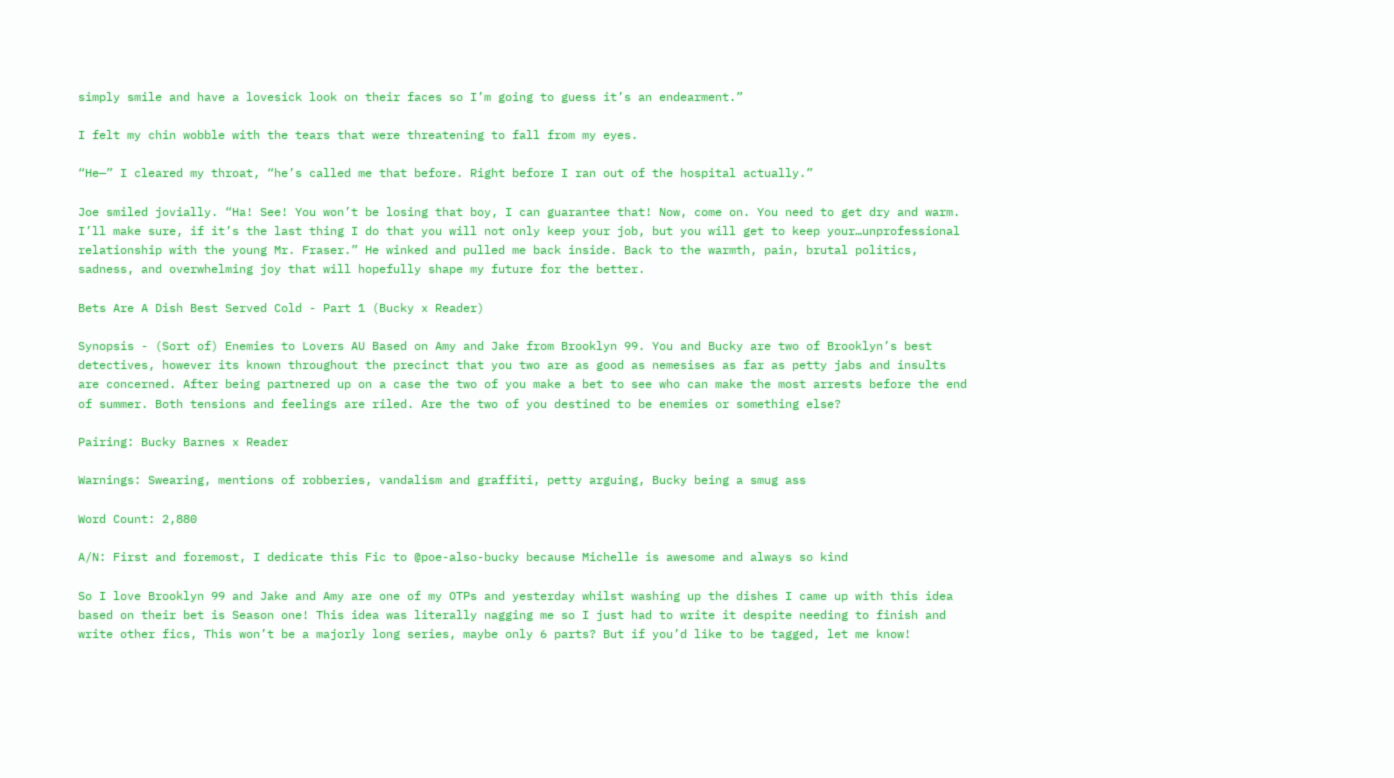simply smile and have a lovesick look on their faces so I’m going to guess it’s an endearment.”

I felt my chin wobble with the tears that were threatening to fall from my eyes.

“He—” I cleared my throat, “he’s called me that before. Right before I ran out of the hospital actually.”

Joe smiled jovially. “Ha! See! You won’t be losing that boy, I can guarantee that! Now, come on. You need to get dry and warm. I’ll make sure, if it’s the last thing I do that you will not only keep your job, but you will get to keep your…unprofessional relationship with the young Mr. Fraser.” He winked and pulled me back inside. Back to the warmth, pain, brutal politics, sadness, and overwhelming joy that will hopefully shape my future for the better.

Bets Are A Dish Best Served Cold - Part 1 (Bucky x Reader)

Synopsis - (Sort of) Enemies to Lovers AU Based on Amy and Jake from Brooklyn 99. You and Bucky are two of Brooklyn’s best detectives, however its known throughout the precinct that you two are as good as nemesises as far as petty jabs and insults are concerned. After being partnered up on a case the two of you make a bet to see who can make the most arrests before the end of summer. Both tensions and feelings are riled. Are the two of you destined to be enemies or something else?

Pairing: Bucky Barnes x Reader

Warnings: Swearing, mentions of robberies, vandalism and graffiti, petty arguing, Bucky being a smug ass

Word Count: 2,880

A/N: First and foremost, I dedicate this Fic to @poe-also-bucky because Michelle is awesome and always so kind

So I love Brooklyn 99 and Jake and Amy are one of my OTPs and yesterday whilst washing up the dishes I came up with this idea based on their bet is Season one! This idea was literally nagging me so I just had to write it despite needing to finish and write other fics, This won’t be a majorly long series, maybe only 6 parts? But if you’d like to be tagged, let me know!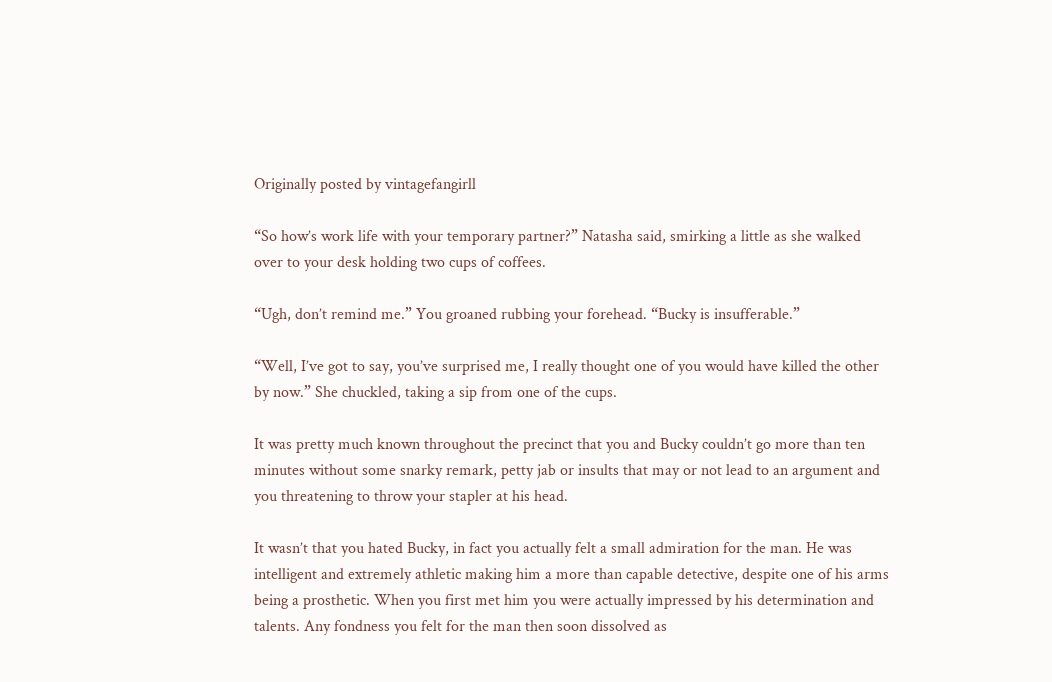Originally posted by vintagefangirll

“So how’s work life with your temporary partner?” Natasha said, smirking a little as she walked over to your desk holding two cups of coffees.

“Ugh, don’t remind me.” You groaned rubbing your forehead. “Bucky is insufferable.”

“Well, I’ve got to say, you’ve surprised me, I really thought one of you would have killed the other by now.” She chuckled, taking a sip from one of the cups.

It was pretty much known throughout the precinct that you and Bucky couldn’t go more than ten minutes without some snarky remark, petty jab or insults that may or not lead to an argument and you threatening to throw your stapler at his head.

It wasn’t that you hated Bucky, in fact you actually felt a small admiration for the man. He was intelligent and extremely athletic making him a more than capable detective, despite one of his arms being a prosthetic. When you first met him you were actually impressed by his determination and talents. Any fondness you felt for the man then soon dissolved as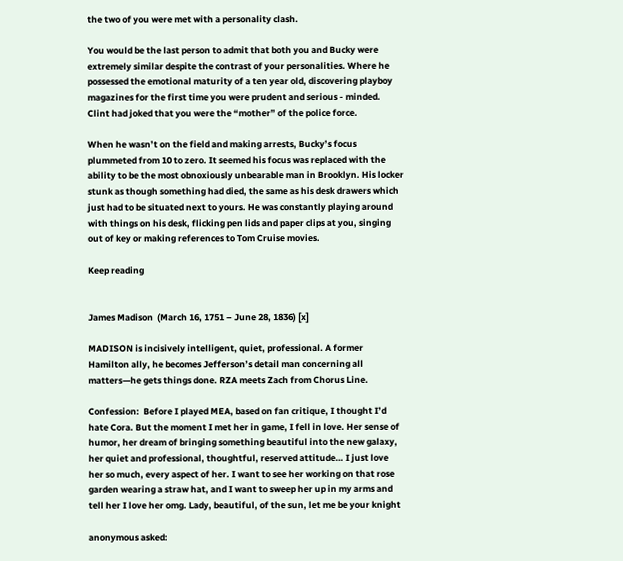the two of you were met with a personality clash.

You would be the last person to admit that both you and Bucky were extremely similar despite the contrast of your personalities. Where he possessed the emotional maturity of a ten year old, discovering playboy magazines for the first time you were prudent and serious - minded. Clint had joked that you were the “mother” of the police force.

When he wasn’t on the field and making arrests, Bucky’s focus plummeted from 10 to zero. It seemed his focus was replaced with the ability to be the most obnoxiously unbearable man in Brooklyn. His locker stunk as though something had died, the same as his desk drawers which just had to be situated next to yours. He was constantly playing around with things on his desk, flicking pen lids and paper clips at you, singing out of key or making references to Tom Cruise movies.

Keep reading


James Madison  (March 16, 1751 – June 28, 1836) [x]

MADISON is incisively intelligent, quiet, professional. A former Hamilton ally, he becomes Jefferson’s detail man concerning all matters—he gets things done. RZA meets Zach from Chorus Line.

Confession:  Before I played MEA, based on fan critique, I thought I’d hate Cora. But the moment I met her in game, I fell in love. Her sense of humor, her dream of bringing something beautiful into the new galaxy, her quiet and professional, thoughtful, reserved attitude… I just love her so much, every aspect of her. I want to see her working on that rose garden wearing a straw hat, and I want to sweep her up in my arms and tell her I love her omg. Lady, beautiful, of the sun, let me be your knight

anonymous asked: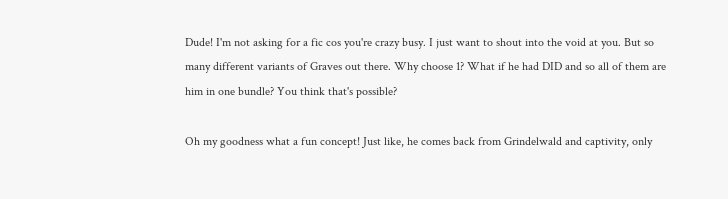Dude! I'm not asking for a fic cos you're crazy busy. I just want to shout into the void at you. But so many different variants of Graves out there. Why choose 1? What if he had DID and so all of them are him in one bundle? You think that's possible?

Oh my goodness what a fun concept! Just like, he comes back from Grindelwald and captivity, only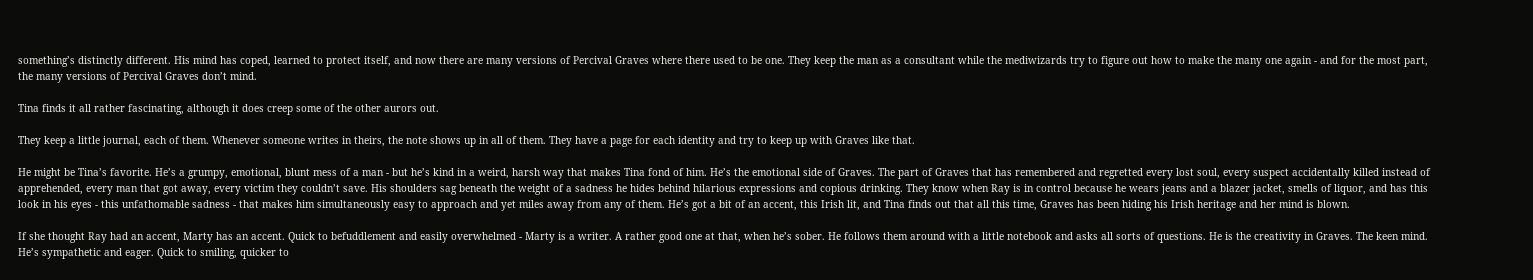something’s distinctly different. His mind has coped, learned to protect itself, and now there are many versions of Percival Graves where there used to be one. They keep the man as a consultant while the mediwizards try to figure out how to make the many one again - and for the most part, the many versions of Percival Graves don’t mind.

Tina finds it all rather fascinating, although it does creep some of the other aurors out.

They keep a little journal, each of them. Whenever someone writes in theirs, the note shows up in all of them. They have a page for each identity and try to keep up with Graves like that.

He might be Tina’s favorite. He’s a grumpy, emotional, blunt mess of a man - but he’s kind in a weird, harsh way that makes Tina fond of him. He’s the emotional side of Graves. The part of Graves that has remembered and regretted every lost soul, every suspect accidentally killed instead of apprehended, every man that got away, every victim they couldn’t save. His shoulders sag beneath the weight of a sadness he hides behind hilarious expressions and copious drinking. They know when Ray is in control because he wears jeans and a blazer jacket, smells of liquor, and has this look in his eyes - this unfathomable sadness - that makes him simultaneously easy to approach and yet miles away from any of them. He’s got a bit of an accent, this Irish lit, and Tina finds out that all this time, Graves has been hiding his Irish heritage and her mind is blown.

If she thought Ray had an accent, Marty has an accent. Quick to befuddlement and easily overwhelmed - Marty is a writer. A rather good one at that, when he’s sober. He follows them around with a little notebook and asks all sorts of questions. He is the creativity in Graves. The keen mind. He’s sympathetic and eager. Quick to smiling, quicker to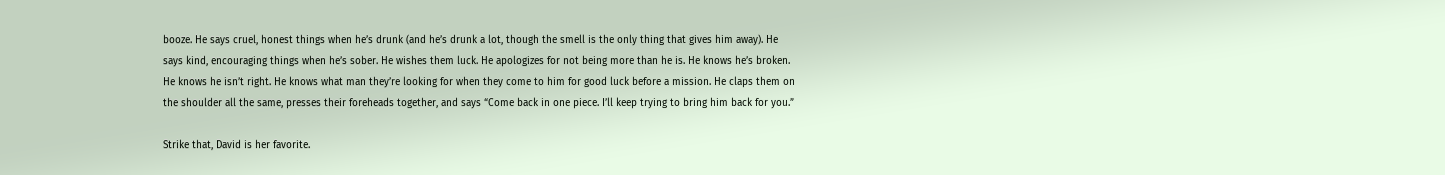booze. He says cruel, honest things when he’s drunk (and he’s drunk a lot, though the smell is the only thing that gives him away). He says kind, encouraging things when he’s sober. He wishes them luck. He apologizes for not being more than he is. He knows he’s broken. He knows he isn’t right. He knows what man they’re looking for when they come to him for good luck before a mission. He claps them on the shoulder all the same, presses their foreheads together, and says “Come back in one piece. I’ll keep trying to bring him back for you.”

Strike that, David is her favorite.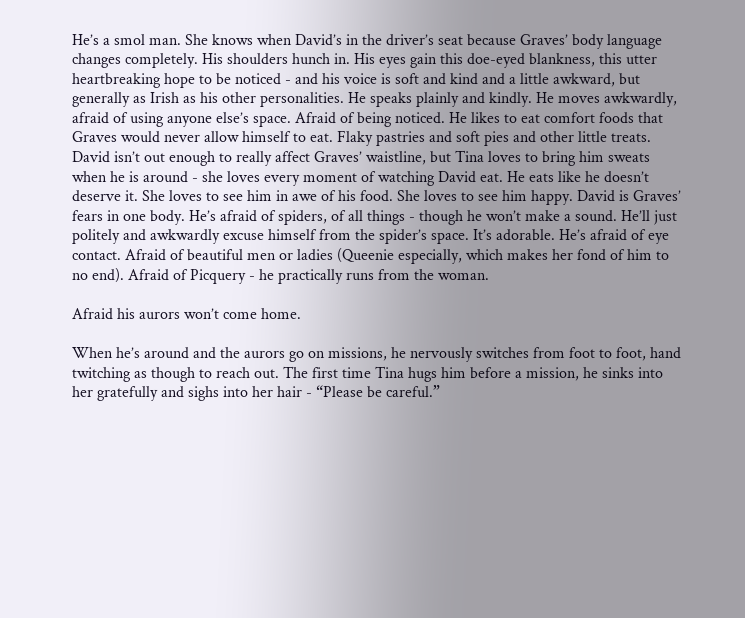He’s a smol man. She knows when David’s in the driver’s seat because Graves’ body language changes completely. His shoulders hunch in. His eyes gain this doe-eyed blankness, this utter heartbreaking hope to be noticed - and his voice is soft and kind and a little awkward, but generally as Irish as his other personalities. He speaks plainly and kindly. He moves awkwardly, afraid of using anyone else’s space. Afraid of being noticed. He likes to eat comfort foods that Graves would never allow himself to eat. Flaky pastries and soft pies and other little treats. David isn’t out enough to really affect Graves’ waistline, but Tina loves to bring him sweats when he is around - she loves every moment of watching David eat. He eats like he doesn’t deserve it. She loves to see him in awe of his food. She loves to see him happy. David is Graves’ fears in one body. He’s afraid of spiders, of all things - though he won’t make a sound. He’ll just politely and awkwardly excuse himself from the spider’s space. It’s adorable. He’s afraid of eye contact. Afraid of beautiful men or ladies (Queenie especially, which makes her fond of him to no end). Afraid of Picquery - he practically runs from the woman.

Afraid his aurors won’t come home.

When he’s around and the aurors go on missions, he nervously switches from foot to foot, hand twitching as though to reach out. The first time Tina hugs him before a mission, he sinks into her gratefully and sighs into her hair - “Please be careful.”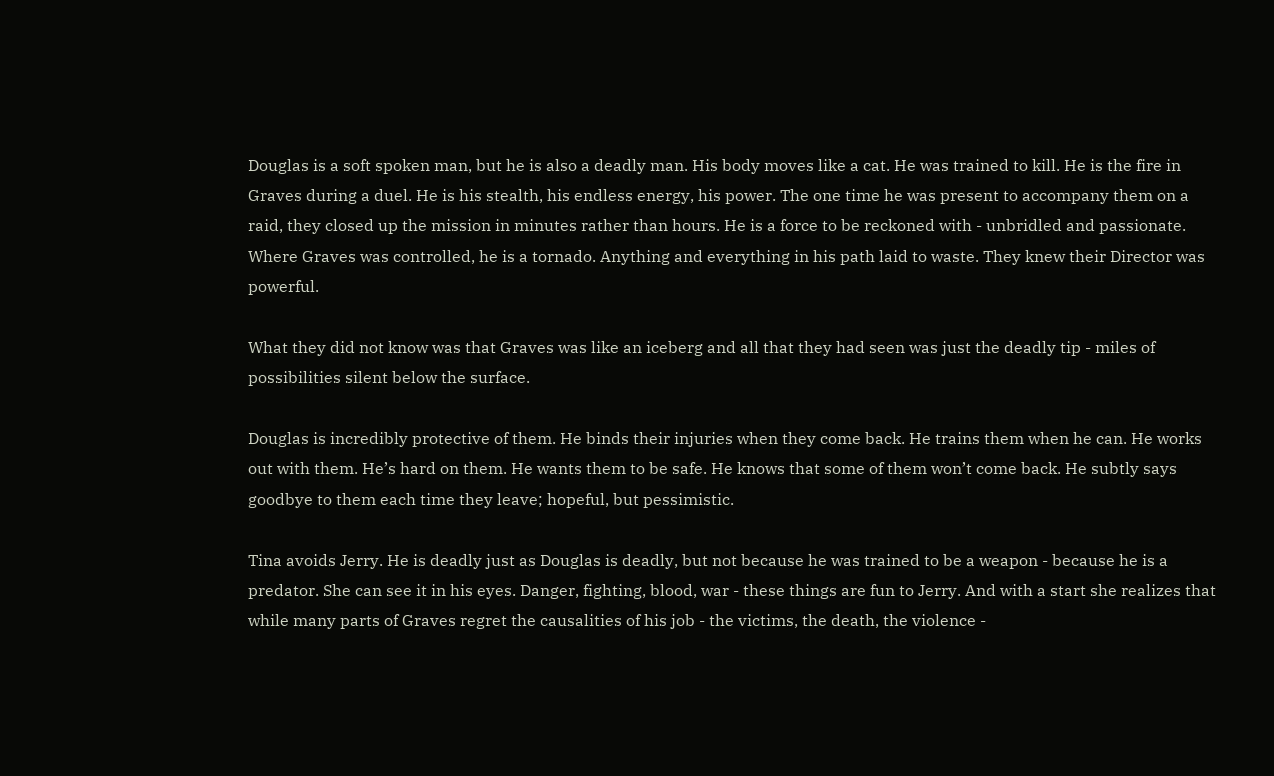Douglas is a soft spoken man, but he is also a deadly man. His body moves like a cat. He was trained to kill. He is the fire in Graves during a duel. He is his stealth, his endless energy, his power. The one time he was present to accompany them on a raid, they closed up the mission in minutes rather than hours. He is a force to be reckoned with - unbridled and passionate. Where Graves was controlled, he is a tornado. Anything and everything in his path laid to waste. They knew their Director was powerful.

What they did not know was that Graves was like an iceberg and all that they had seen was just the deadly tip - miles of possibilities silent below the surface.

Douglas is incredibly protective of them. He binds their injuries when they come back. He trains them when he can. He works out with them. He’s hard on them. He wants them to be safe. He knows that some of them won’t come back. He subtly says goodbye to them each time they leave; hopeful, but pessimistic.

Tina avoids Jerry. He is deadly just as Douglas is deadly, but not because he was trained to be a weapon - because he is a predator. She can see it in his eyes. Danger, fighting, blood, war - these things are fun to Jerry. And with a start she realizes that while many parts of Graves regret the causalities of his job - the victims, the death, the violence -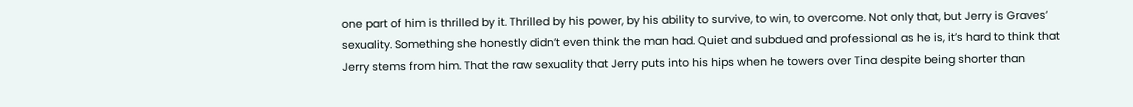one part of him is thrilled by it. Thrilled by his power, by his ability to survive, to win, to overcome. Not only that, but Jerry is Graves’ sexuality. Something she honestly didn’t even think the man had. Quiet and subdued and professional as he is, it’s hard to think that Jerry stems from him. That the raw sexuality that Jerry puts into his hips when he towers over Tina despite being shorter than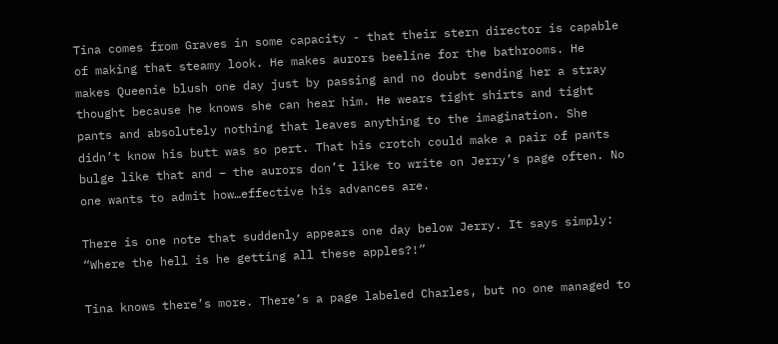Tina comes from Graves in some capacity - that their stern director is capable of making that steamy look. He makes aurors beeline for the bathrooms. He makes Queenie blush one day just by passing and no doubt sending her a stray thought because he knows she can hear him. He wears tight shirts and tight pants and absolutely nothing that leaves anything to the imagination. She didn’t know his butt was so pert. That his crotch could make a pair of pants bulge like that and – the aurors don’t like to write on Jerry’s page often. No one wants to admit how…effective his advances are.

There is one note that suddenly appears one day below Jerry. It says simply: “Where the hell is he getting all these apples?!”

Tina knows there’s more. There’s a page labeled Charles, but no one managed to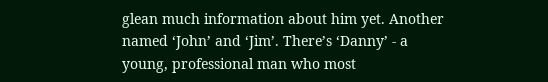glean much information about him yet. Another named ‘John’ and ‘Jim’. There’s ‘Danny’ - a young, professional man who most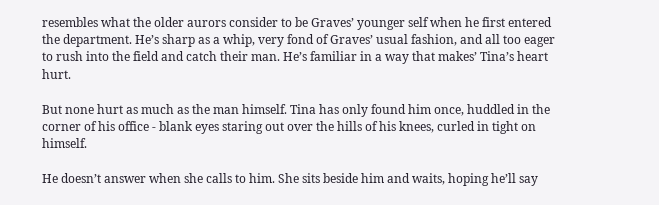resembles what the older aurors consider to be Graves’ younger self when he first entered the department. He’s sharp as a whip, very fond of Graves’ usual fashion, and all too eager to rush into the field and catch their man. He’s familiar in a way that makes’ Tina’s heart hurt.

But none hurt as much as the man himself. Tina has only found him once, huddled in the corner of his office - blank eyes staring out over the hills of his knees, curled in tight on himself.

He doesn’t answer when she calls to him. She sits beside him and waits, hoping he’ll say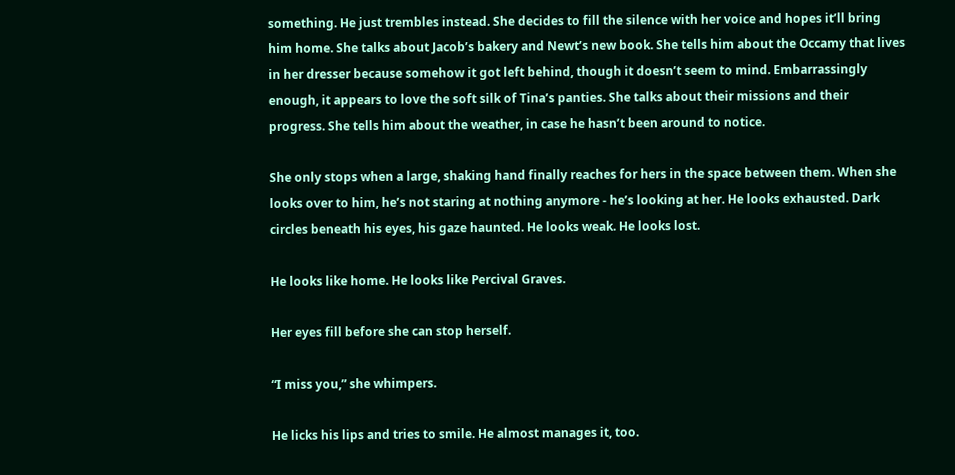something. He just trembles instead. She decides to fill the silence with her voice and hopes it’ll bring him home. She talks about Jacob’s bakery and Newt’s new book. She tells him about the Occamy that lives in her dresser because somehow it got left behind, though it doesn’t seem to mind. Embarrassingly enough, it appears to love the soft silk of Tina’s panties. She talks about their missions and their progress. She tells him about the weather, in case he hasn’t been around to notice.

She only stops when a large, shaking hand finally reaches for hers in the space between them. When she looks over to him, he’s not staring at nothing anymore - he’s looking at her. He looks exhausted. Dark circles beneath his eyes, his gaze haunted. He looks weak. He looks lost.

He looks like home. He looks like Percival Graves.

Her eyes fill before she can stop herself.

“I miss you,” she whimpers.

He licks his lips and tries to smile. He almost manages it, too.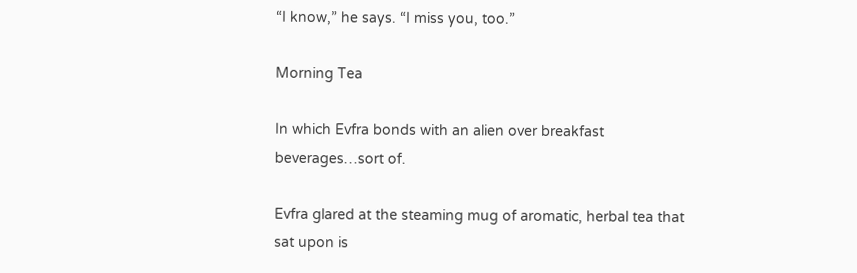“I know,” he says. “I miss you, too.”

Morning Tea

In which Evfra bonds with an alien over breakfast beverages…sort of.

Evfra glared at the steaming mug of aromatic, herbal tea that sat upon is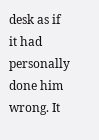desk as if it had personally done him wrong. It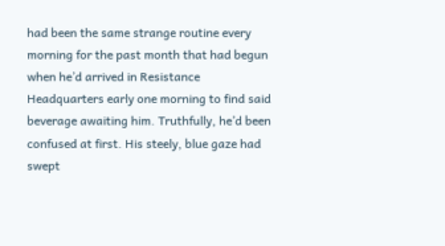had been the same strange routine every morning for the past month that had begun when he’d arrived in Resistance Headquarters early one morning to find said beverage awaiting him. Truthfully, he’d been confused at first. His steely, blue gaze had swept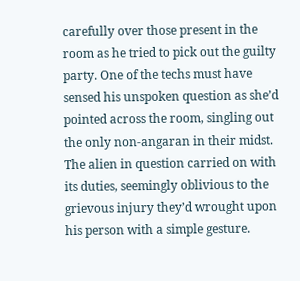carefully over those present in the room as he tried to pick out the guilty party. One of the techs must have sensed his unspoken question as she’d pointed across the room, singling out the only non-angaran in their midst. The alien in question carried on with its duties, seemingly oblivious to the grievous injury they’d wrought upon his person with a simple gesture.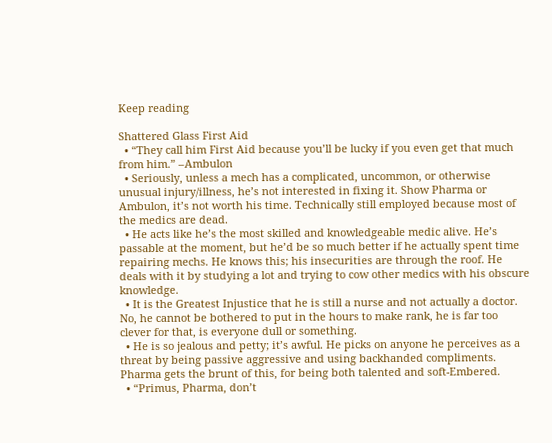Keep reading

Shattered Glass First Aid
  • “They call him First Aid because you’ll be lucky if you even get that much from him.” –Ambulon
  • Seriously, unless a mech has a complicated, uncommon, or otherwise unusual injury/illness, he’s not interested in fixing it. Show Pharma or Ambulon, it’s not worth his time. Technically still employed because most of the medics are dead.
  • He acts like he’s the most skilled and knowledgeable medic alive. He’s passable at the moment, but he’d be so much better if he actually spent time repairing mechs. He knows this; his insecurities are through the roof. He deals with it by studying a lot and trying to cow other medics with his obscure knowledge.
  • It is the Greatest Injustice that he is still a nurse and not actually a doctor. No, he cannot be bothered to put in the hours to make rank, he is far too clever for that, is everyone dull or something.
  • He is so jealous and petty; it’s awful. He picks on anyone he perceives as a threat by being passive aggressive and using backhanded compliments. Pharma gets the brunt of this, for being both talented and soft-Embered.
  • “Primus, Pharma, don’t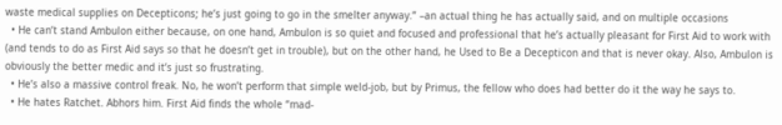waste medical supplies on Decepticons; he’s just going to go in the smelter anyway.” –an actual thing he has actually said, and on multiple occasions
  • He can’t stand Ambulon either because, on one hand, Ambulon is so quiet and focused and professional that he’s actually pleasant for First Aid to work with (and tends to do as First Aid says so that he doesn’t get in trouble), but on the other hand, he Used to Be a Decepticon and that is never okay. Also, Ambulon is obviously the better medic and it’s just so frustrating.
  • He’s also a massive control freak. No, he won’t perform that simple weld-job, but by Primus, the fellow who does had better do it the way he says to.
  • He hates Ratchet. Abhors him. First Aid finds the whole “mad-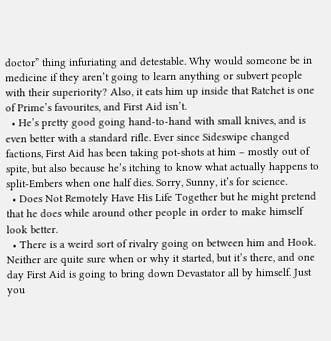doctor” thing infuriating and detestable. Why would someone be in medicine if they aren’t going to learn anything or subvert people with their superiority? Also, it eats him up inside that Ratchet is one of Prime’s favourites, and First Aid isn’t.
  • He’s pretty good going hand-to-hand with small knives, and is even better with a standard rifle. Ever since Sideswipe changed factions, First Aid has been taking pot-shots at him – mostly out of spite, but also because he’s itching to know what actually happens to split-Embers when one half dies. Sorry, Sunny, it’s for science.
  • Does Not Remotely Have His Life Together but he might pretend that he does while around other people in order to make himself look better.
  • There is a weird sort of rivalry going on between him and Hook. Neither are quite sure when or why it started, but it’s there, and one day First Aid is going to bring down Devastator all by himself. Just you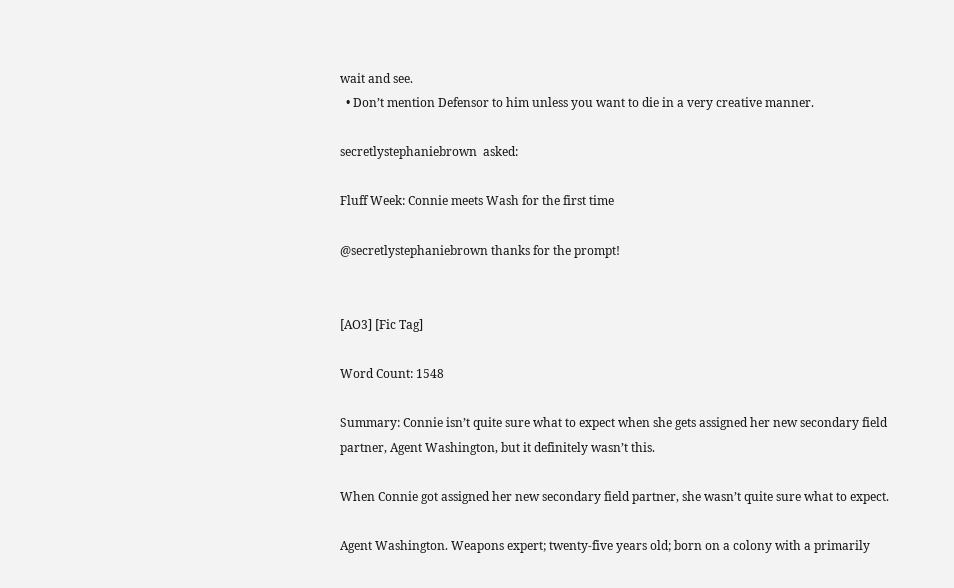wait and see.
  • Don’t mention Defensor to him unless you want to die in a very creative manner.

secretlystephaniebrown  asked:

Fluff Week: Connie meets Wash for the first time

@secretlystephaniebrown thanks for the prompt!


[AO3] [Fic Tag]

Word Count: 1548

Summary: Connie isn’t quite sure what to expect when she gets assigned her new secondary field partner, Agent Washington, but it definitely wasn’t this.

When Connie got assigned her new secondary field partner, she wasn’t quite sure what to expect.

Agent Washington. Weapons expert; twenty-five years old; born on a colony with a primarily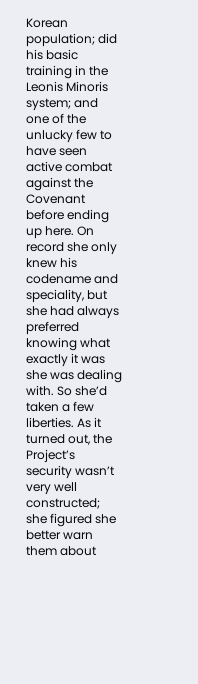Korean population; did his basic training in the Leonis Minoris system; and one of the unlucky few to have seen active combat against the Covenant before ending up here. On record she only knew his codename and speciality, but she had always preferred knowing what exactly it was she was dealing with. So she’d taken a few liberties. As it turned out, the Project’s security wasn’t very well constructed; she figured she better warn them about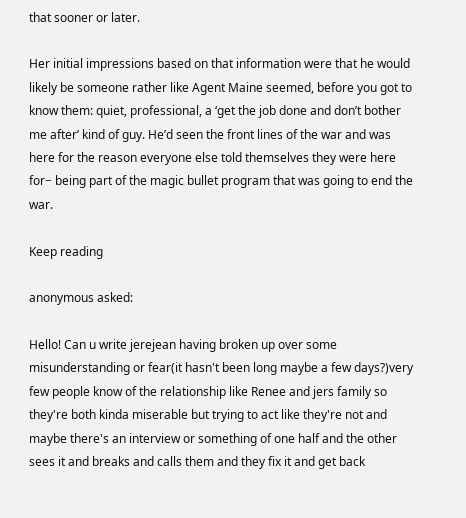that sooner or later.

Her initial impressions based on that information were that he would likely be someone rather like Agent Maine seemed, before you got to know them: quiet, professional, a ‘get the job done and don’t bother me after’ kind of guy. He’d seen the front lines of the war and was here for the reason everyone else told themselves they were here for− being part of the magic bullet program that was going to end the war.

Keep reading

anonymous asked:

Hello! Can u write jerejean having broken up over some misunderstanding or fear(it hasn't been long maybe a few days?)very few people know of the relationship like Renee and jers family so they're both kinda miserable but trying to act like they're not and maybe there's an interview or something of one half and the other sees it and breaks and calls them and they fix it and get back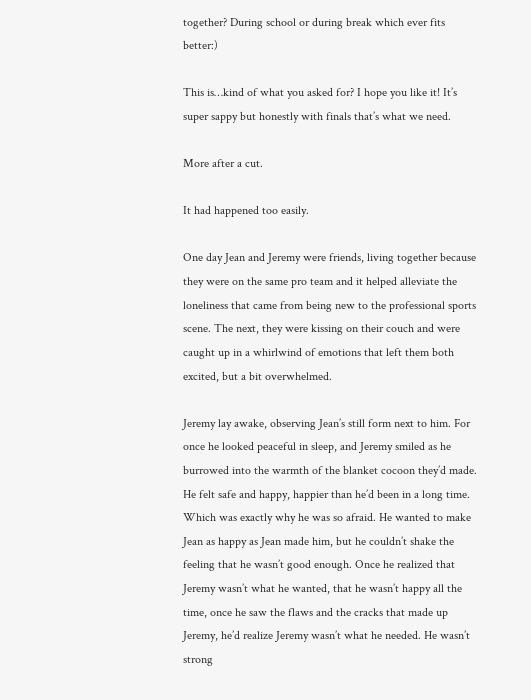together? During school or during break which ever fits better:)

This is…kind of what you asked for? I hope you like it! It’s super sappy but honestly with finals that’s what we need.

More after a cut.

It had happened too easily.

One day Jean and Jeremy were friends, living together because they were on the same pro team and it helped alleviate the loneliness that came from being new to the professional sports scene. The next, they were kissing on their couch and were caught up in a whirlwind of emotions that left them both excited, but a bit overwhelmed.

Jeremy lay awake, observing Jean’s still form next to him. For once he looked peaceful in sleep, and Jeremy smiled as he burrowed into the warmth of the blanket cocoon they’d made. He felt safe and happy, happier than he’d been in a long time. Which was exactly why he was so afraid. He wanted to make Jean as happy as Jean made him, but he couldn’t shake the feeling that he wasn’t good enough. Once he realized that Jeremy wasn’t what he wanted, that he wasn’t happy all the time, once he saw the flaws and the cracks that made up Jeremy, he’d realize Jeremy wasn’t what he needed. He wasn’t strong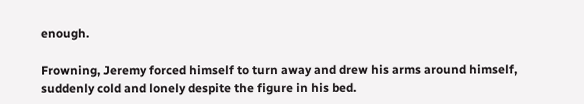enough.

Frowning, Jeremy forced himself to turn away and drew his arms around himself, suddenly cold and lonely despite the figure in his bed.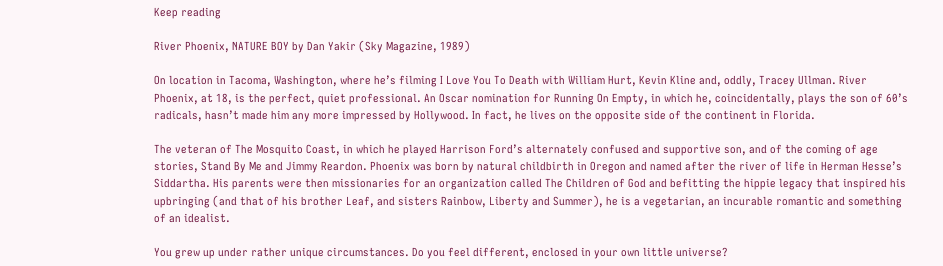Keep reading

River Phoenix, NATURE BOY by Dan Yakir (Sky Magazine, 1989)

On location in Tacoma, Washington, where he’s filming I Love You To Death with William Hurt, Kevin Kline and, oddly, Tracey Ullman. River Phoenix, at 18, is the perfect, quiet professional. An Oscar nomination for Running On Empty, in which he, coincidentally, plays the son of 60’s radicals, hasn’t made him any more impressed by Hollywood. In fact, he lives on the opposite side of the continent in Florida.

The veteran of The Mosquito Coast, in which he played Harrison Ford’s alternately confused and supportive son, and of the coming of age stories, Stand By Me and Jimmy Reardon. Phoenix was born by natural childbirth in Oregon and named after the river of life in Herman Hesse’s Siddartha. His parents were then missionaries for an organization called The Children of God and befitting the hippie legacy that inspired his upbringing (and that of his brother Leaf, and sisters Rainbow, Liberty and Summer), he is a vegetarian, an incurable romantic and something of an idealist.

You grew up under rather unique circumstances. Do you feel different, enclosed in your own little universe?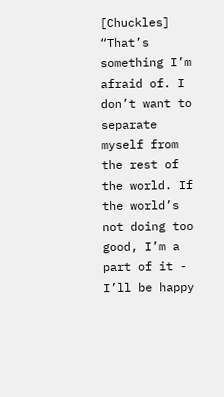[Chuckles] “That’s something I’m afraid of. I don’t want to separate myself from the rest of the world. If the world’s not doing too good, I’m a part of it - I’ll be happy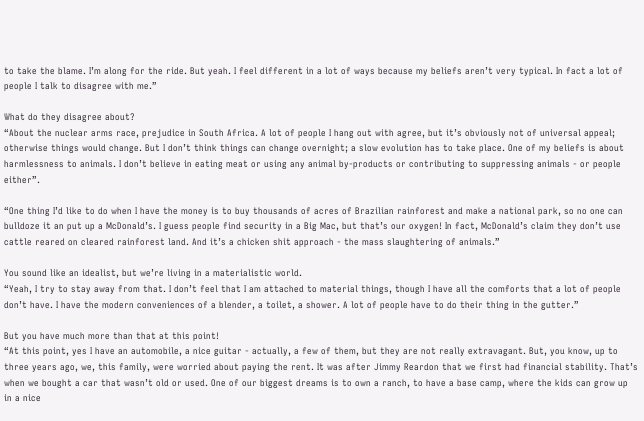to take the blame. I’m along for the ride. But yeah. I feel different in a lot of ways because my beliefs aren’t very typical. In fact a lot of people I talk to disagree with me.”

What do they disagree about?
“About the nuclear arms race, prejudice in South Africa. A lot of people I hang out with agree, but it’s obviously not of universal appeal; otherwise things would change. But I don’t think things can change overnight; a slow evolution has to take place. One of my beliefs is about harmlessness to animals. I don’t believe in eating meat or using any animal by-products or contributing to suppressing animals - or people either”.

“One thing I’d like to do when I have the money is to buy thousands of acres of Brazilian rainforest and make a national park, so no one can bulldoze it an put up a McDonald’s. I guess people find security in a Big Mac, but that’s our oxygen! In fact, McDonald’s claim they don’t use cattle reared on cleared rainforest land. And it’s a chicken shit approach - the mass slaughtering of animals.”

You sound like an idealist, but we’re living in a materialistic world.
“Yeah, I try to stay away from that. I don’t feel that I am attached to material things, though I have all the comforts that a lot of people don’t have. I have the modern conveniences of a blender, a toilet, a shower. A lot of people have to do their thing in the gutter.”

But you have much more than that at this point!
“At this point, yes I have an automobile, a nice guitar - actually, a few of them, but they are not really extravagant. But, you know, up to three years ago, we, this family, were worried about paying the rent. It was after Jimmy Reardon that we first had financial stability. That’s when we bought a car that wasn’t old or used. One of our biggest dreams is to own a ranch, to have a base camp, where the kids can grow up in a nice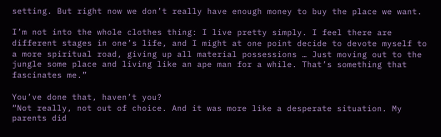setting. But right now we don’t really have enough money to buy the place we want.

I’m not into the whole clothes thing: I live pretty simply. I feel there are different stages in one’s life, and I might at one point decide to devote myself to a more spiritual road, giving up all material possessions … Just moving out to the jungle some place and living like an ape man for a while. That’s something that fascinates me.”

You’ve done that, haven’t you?
“Not really, not out of choice. And it was more like a desperate situation. My parents did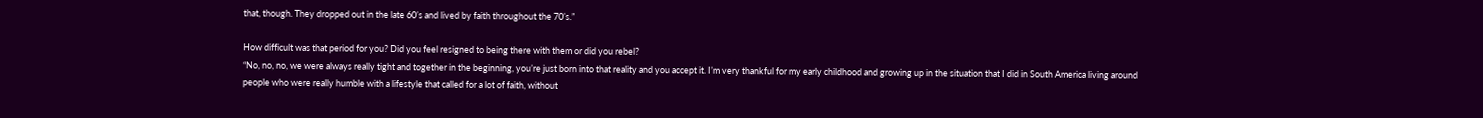that, though. They dropped out in the late 60’s and lived by faith throughout the 70’s.”

How difficult was that period for you? Did you feel resigned to being there with them or did you rebel?
“No, no, no, we were always really tight and together in the beginning, you’re just born into that reality and you accept it. I’m very thankful for my early childhood and growing up in the situation that I did in South America living around people who were really humble with a lifestyle that called for a lot of faith, without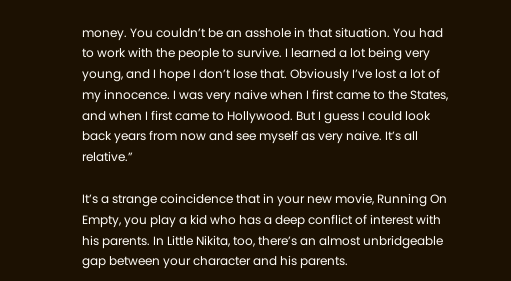money. You couldn’t be an asshole in that situation. You had to work with the people to survive. I learned a lot being very young, and I hope I don’t lose that. Obviously I’ve lost a lot of my innocence. I was very naive when I first came to the States, and when I first came to Hollywood. But I guess I could look back years from now and see myself as very naive. It’s all relative.”

It’s a strange coincidence that in your new movie, Running On Empty, you play a kid who has a deep conflict of interest with his parents. In Little Nikita, too, there’s an almost unbridgeable gap between your character and his parents.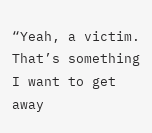“Yeah, a victim. That’s something I want to get away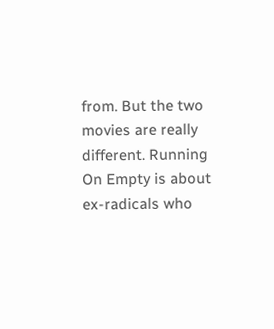from. But the two movies are really different. Running On Empty is about ex-radicals who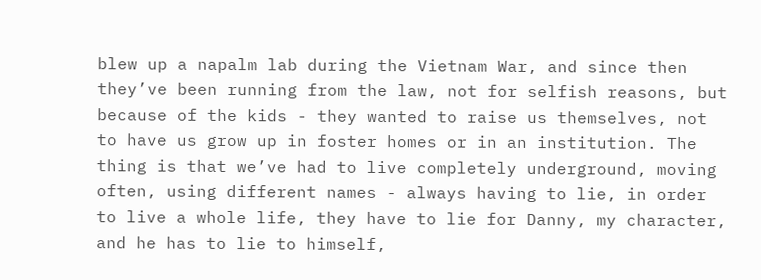blew up a napalm lab during the Vietnam War, and since then they’ve been running from the law, not for selfish reasons, but because of the kids - they wanted to raise us themselves, not to have us grow up in foster homes or in an institution. The thing is that we’ve had to live completely underground, moving often, using different names - always having to lie, in order to live a whole life, they have to lie for Danny, my character, and he has to lie to himself,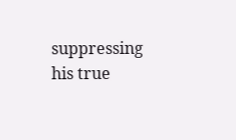suppressing his true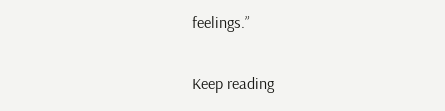feelings.”

Keep reading